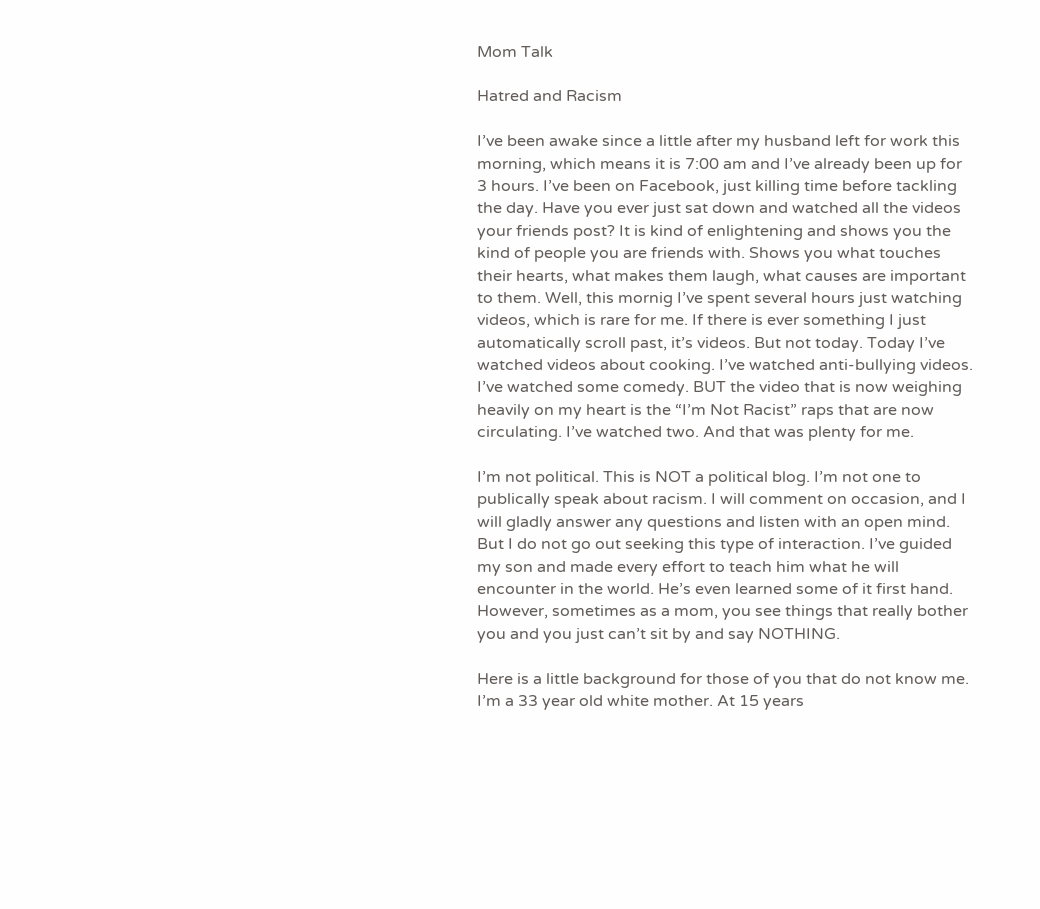Mom Talk

Hatred and Racism

I’ve been awake since a little after my husband left for work this morning, which means it is 7:00 am and I’ve already been up for 3 hours. I’ve been on Facebook, just killing time before tackling the day. Have you ever just sat down and watched all the videos your friends post? It is kind of enlightening and shows you the kind of people you are friends with. Shows you what touches their hearts, what makes them laugh, what causes are important to them. Well, this mornig I’ve spent several hours just watching videos, which is rare for me. If there is ever something I just automatically scroll past, it’s videos. But not today. Today I’ve watched videos about cooking. I’ve watched anti-bullying videos. I’ve watched some comedy. BUT the video that is now weighing heavily on my heart is the “I’m Not Racist” raps that are now circulating. I’ve watched two. And that was plenty for me.

I’m not political. This is NOT a political blog. I’m not one to publically speak about racism. I will comment on occasion, and I will gladly answer any questions and listen with an open mind. But I do not go out seeking this type of interaction. I’ve guided my son and made every effort to teach him what he will encounter in the world. He’s even learned some of it first hand. However, sometimes as a mom, you see things that really bother you and you just can’t sit by and say NOTHING.

Here is a little background for those of you that do not know me. I’m a 33 year old white mother. At 15 years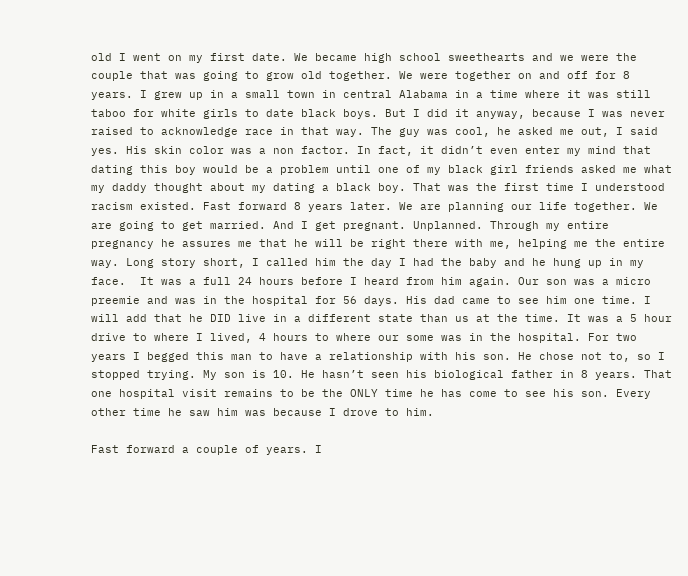old I went on my first date. We became high school sweethearts and we were the couple that was going to grow old together. We were together on and off for 8 years. I grew up in a small town in central Alabama in a time where it was still taboo for white girls to date black boys. But I did it anyway, because I was never raised to acknowledge race in that way. The guy was cool, he asked me out, I said yes. His skin color was a non factor. In fact, it didn’t even enter my mind that dating this boy would be a problem until one of my black girl friends asked me what my daddy thought about my dating a black boy. That was the first time I understood racism existed. Fast forward 8 years later. We are planning our life together. We are going to get married. And I get pregnant. Unplanned. Through my entire pregnancy he assures me that he will be right there with me, helping me the entire way. Long story short, I called him the day I had the baby and he hung up in my face.  It was a full 24 hours before I heard from him again. Our son was a micro preemie and was in the hospital for 56 days. His dad came to see him one time. I will add that he DID live in a different state than us at the time. It was a 5 hour drive to where I lived, 4 hours to where our some was in the hospital. For two years I begged this man to have a relationship with his son. He chose not to, so I stopped trying. My son is 10. He hasn’t seen his biological father in 8 years. That one hospital visit remains to be the ONLY time he has come to see his son. Every other time he saw him was because I drove to him.

Fast forward a couple of years. I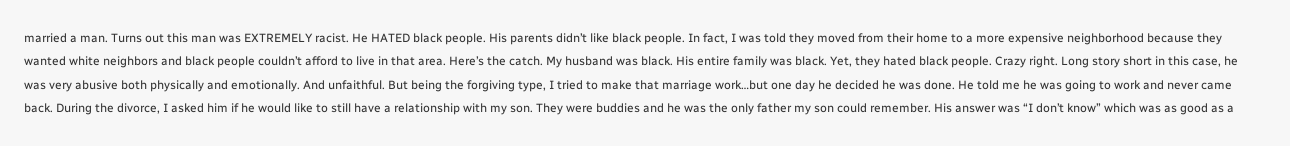married a man. Turns out this man was EXTREMELY racist. He HATED black people. His parents didn’t like black people. In fact, I was told they moved from their home to a more expensive neighborhood because they wanted white neighbors and black people couldn’t afford to live in that area. Here’s the catch. My husband was black. His entire family was black. Yet, they hated black people. Crazy right. Long story short in this case, he was very abusive both physically and emotionally. And unfaithful. But being the forgiving type, I tried to make that marriage work…but one day he decided he was done. He told me he was going to work and never came back. During the divorce, I asked him if he would like to still have a relationship with my son. They were buddies and he was the only father my son could remember. His answer was “I don’t know” which was as good as a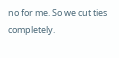no for me. So we cut ties completely.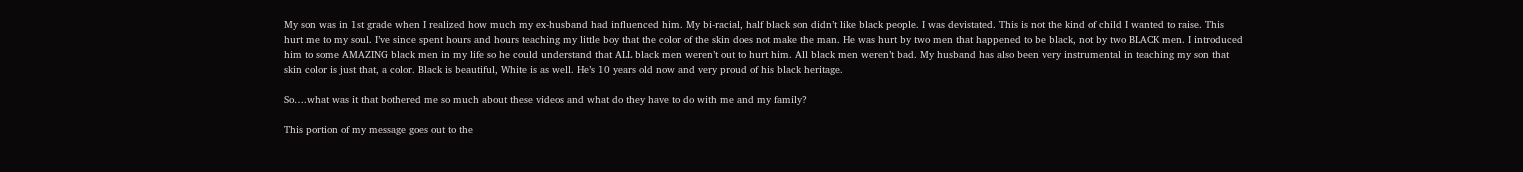My son was in 1st grade when I realized how much my ex-husband had influenced him. My bi-racial, half black son didn’t like black people. I was devistated. This is not the kind of child I wanted to raise. This hurt me to my soul. I’ve since spent hours and hours teaching my little boy that the color of the skin does not make the man. He was hurt by two men that happened to be black, not by two BLACK men. I introduced him to some AMAZING black men in my life so he could understand that ALL black men weren’t out to hurt him. All black men weren’t bad. My husband has also been very instrumental in teaching my son that skin color is just that, a color. Black is beautiful, White is as well. He’s 10 years old now and very proud of his black heritage.

So….what was it that bothered me so much about these videos and what do they have to do with me and my family?

This portion of my message goes out to the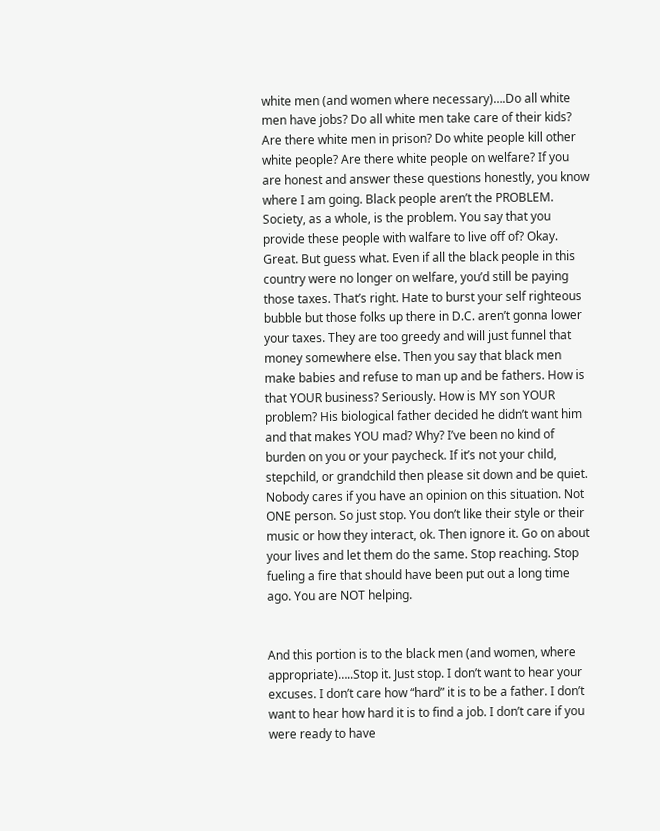white men (and women where necessary)….Do all white men have jobs? Do all white men take care of their kids? Are there white men in prison? Do white people kill other white people? Are there white people on welfare? If you are honest and answer these questions honestly, you know where I am going. Black people aren’t the PROBLEM. Society, as a whole, is the problem. You say that you provide these people with walfare to live off of? Okay. Great. But guess what. Even if all the black people in this country were no longer on welfare, you’d still be paying those taxes. That’s right. Hate to burst your self righteous bubble but those folks up there in D.C. aren’t gonna lower your taxes. They are too greedy and will just funnel that money somewhere else. Then you say that black men make babies and refuse to man up and be fathers. How is that YOUR business? Seriously. How is MY son YOUR problem? His biological father decided he didn’t want him and that makes YOU mad? Why? I’ve been no kind of burden on you or your paycheck. If it’s not your child, stepchild, or grandchild then please sit down and be quiet. Nobody cares if you have an opinion on this situation. Not ONE person. So just stop. You don’t like their style or their music or how they interact, ok. Then ignore it. Go on about your lives and let them do the same. Stop reaching. Stop fueling a fire that should have been put out a long time ago. You are NOT helping.


And this portion is to the black men (and women, where appropriate)…..Stop it. Just stop. I don’t want to hear your excuses. I don’t care how “hard” it is to be a father. I don’t want to hear how hard it is to find a job. I don’t care if you were ready to have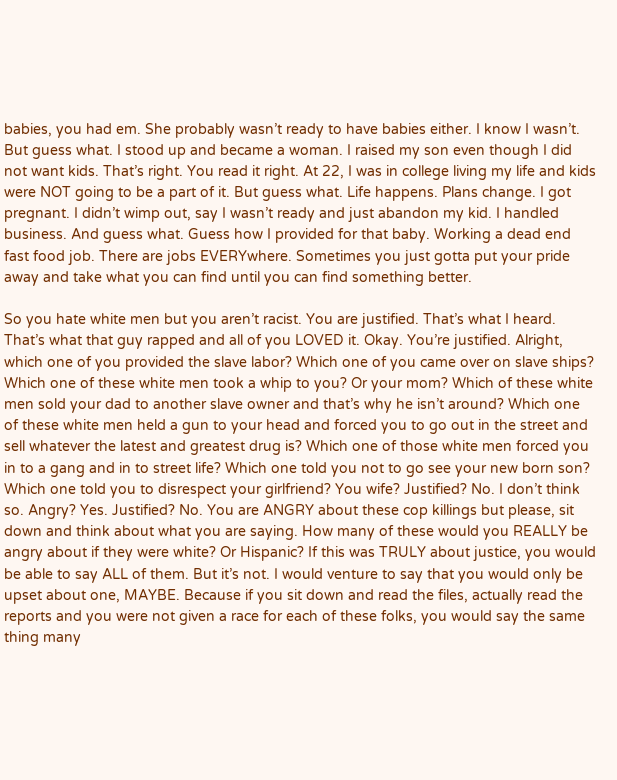babies, you had em. She probably wasn’t ready to have babies either. I know I wasn’t. But guess what. I stood up and became a woman. I raised my son even though I did not want kids. That’s right. You read it right. At 22, I was in college living my life and kids were NOT going to be a part of it. But guess what. Life happens. Plans change. I got pregnant. I didn’t wimp out, say I wasn’t ready and just abandon my kid. I handled business. And guess what. Guess how I provided for that baby. Working a dead end fast food job. There are jobs EVERYwhere. Sometimes you just gotta put your pride away and take what you can find until you can find something better.

So you hate white men but you aren’t racist. You are justified. That’s what I heard. That’s what that guy rapped and all of you LOVED it. Okay. You’re justified. Alright, which one of you provided the slave labor? Which one of you came over on slave ships? Which one of these white men took a whip to you? Or your mom? Which of these white men sold your dad to another slave owner and that’s why he isn’t around? Which one of these white men held a gun to your head and forced you to go out in the street and sell whatever the latest and greatest drug is? Which one of those white men forced you in to a gang and in to street life? Which one told you not to go see your new born son? Which one told you to disrespect your girlfriend? You wife? Justified? No. I don’t think so. Angry? Yes. Justified? No. You are ANGRY about these cop killings but please, sit down and think about what you are saying. How many of these would you REALLY be angry about if they were white? Or Hispanic? If this was TRULY about justice, you would be able to say ALL of them. But it’s not. I would venture to say that you would only be upset about one, MAYBE. Because if you sit down and read the files, actually read the reports and you were not given a race for each of these folks, you would say the same thing many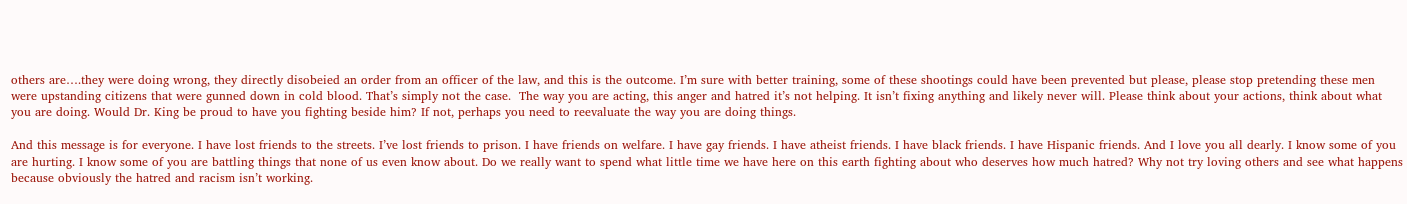others are….they were doing wrong, they directly disobeied an order from an officer of the law, and this is the outcome. I’m sure with better training, some of these shootings could have been prevented but please, please stop pretending these men were upstanding citizens that were gunned down in cold blood. That’s simply not the case.  The way you are acting, this anger and hatred it’s not helping. It isn’t fixing anything and likely never will. Please think about your actions, think about what you are doing. Would Dr. King be proud to have you fighting beside him? If not, perhaps you need to reevaluate the way you are doing things.

And this message is for everyone. I have lost friends to the streets. I’ve lost friends to prison. I have friends on welfare. I have gay friends. I have atheist friends. I have black friends. I have Hispanic friends. And I love you all dearly. I know some of you are hurting. I know some of you are battling things that none of us even know about. Do we really want to spend what little time we have here on this earth fighting about who deserves how much hatred? Why not try loving others and see what happens because obviously the hatred and racism isn’t working.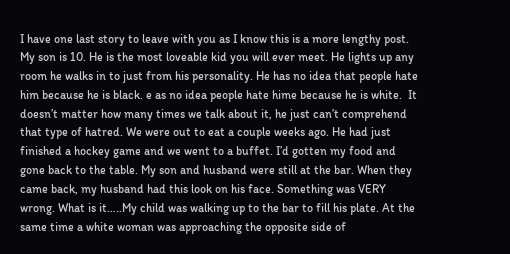I have one last story to leave with you as I know this is a more lengthy post. My son is 10. He is the most loveable kid you will ever meet. He lights up any room he walks in to just from his personality. He has no idea that people hate him because he is black. e as no idea people hate hime because he is white.  It doesn’t matter how many times we talk about it, he just can’t comprehend that type of hatred. We were out to eat a couple weeks ago. He had just finished a hockey game and we went to a buffet. I’d gotten my food and gone back to the table. My son and husband were still at the bar. When they came back, my husband had this look on his face. Something was VERY wrong. What is it…..My child was walking up to the bar to fill his plate. At the same time a white woman was approaching the opposite side of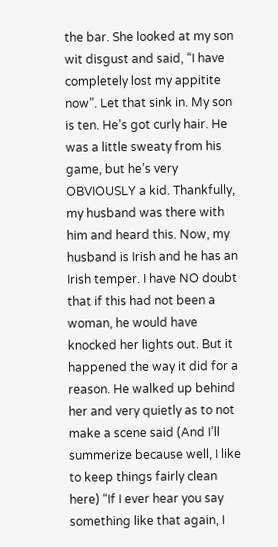the bar. She looked at my son wit disgust and said, “I have completely lost my appitite now”. Let that sink in. My son is ten. He’s got curly hair. He was a little sweaty from his game, but he’s very OBVIOUSLY a kid. Thankfully, my husband was there with him and heard this. Now, my husband is Irish and he has an Irish temper. I have NO doubt that if this had not been a woman, he would have knocked her lights out. But it happened the way it did for a reason. He walked up behind her and very quietly as to not make a scene said (And I’ll summerize because well, I like to keep things fairly clean here) “If I ever hear you say something like that again, I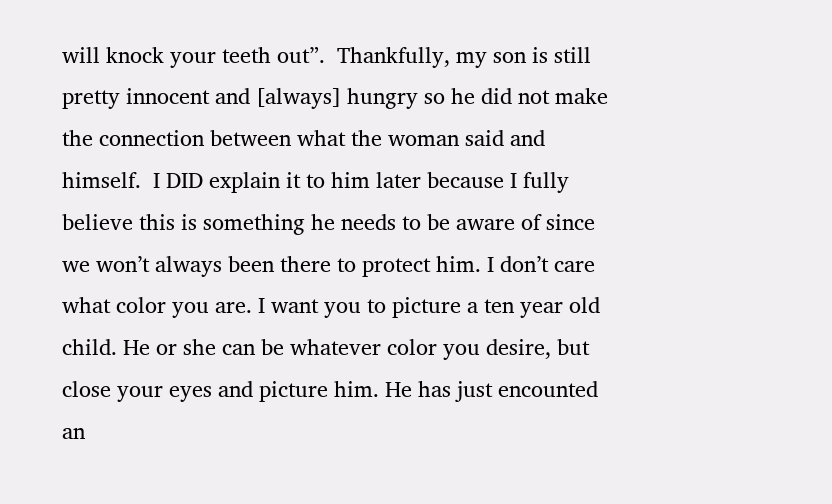will knock your teeth out”.  Thankfully, my son is still pretty innocent and [always] hungry so he did not make the connection between what the woman said and himself.  I DID explain it to him later because I fully believe this is something he needs to be aware of since we won’t always been there to protect him. I don’t care what color you are. I want you to picture a ten year old child. He or she can be whatever color you desire, but close your eyes and picture him. He has just encounted an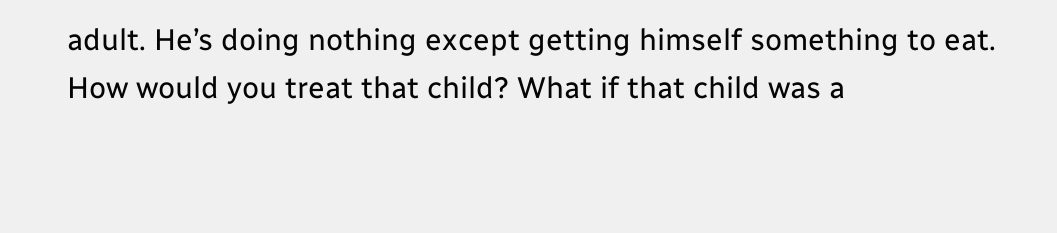adult. He’s doing nothing except getting himself something to eat. How would you treat that child? What if that child was a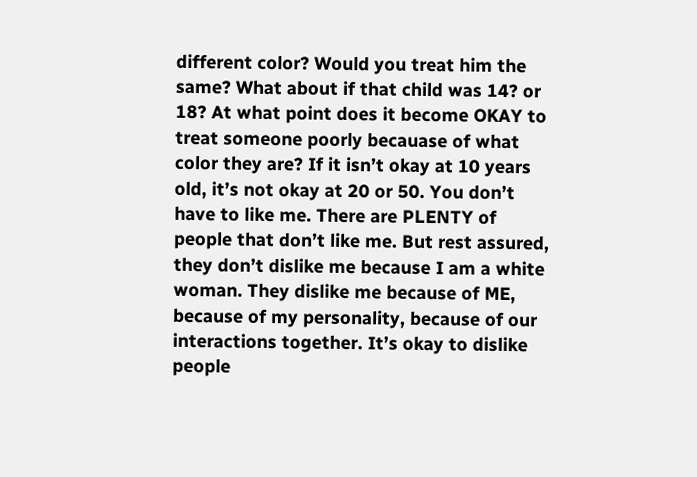different color? Would you treat him the same? What about if that child was 14? or 18? At what point does it become OKAY to treat someone poorly becauase of what color they are? If it isn’t okay at 10 years old, it’s not okay at 20 or 50. You don’t have to like me. There are PLENTY of people that don’t like me. But rest assured, they don’t dislike me because I am a white woman. They dislike me because of ME, because of my personality, because of our interactions together. It’s okay to dislike people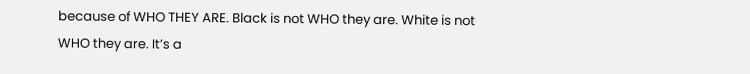because of WHO THEY ARE. Black is not WHO they are. White is not WHO they are. It’s a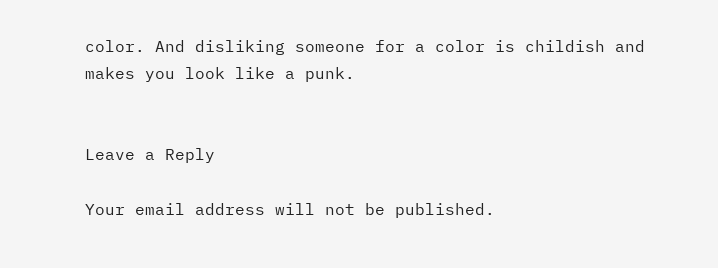color. And disliking someone for a color is childish and makes you look like a punk.


Leave a Reply

Your email address will not be published.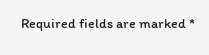Required fields are marked *